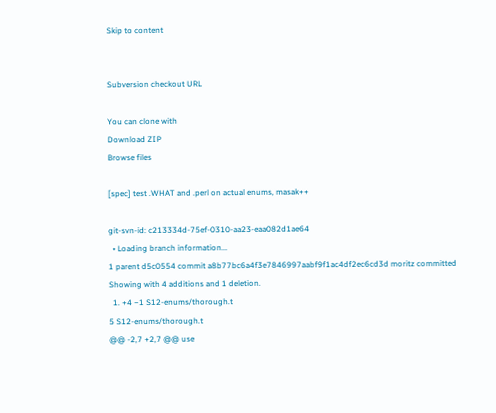Skip to content


Subversion checkout URL

You can clone with
Download ZIP
Browse files

[spec] test .WHAT and .perl on actual enums, masak++

git-svn-id: c213334d-75ef-0310-aa23-eaa082d1ae64
  • Loading branch information...
1 parent d5c0554 commit a8b77bc6a4f3e7846997aabf9f1ac4df2ec6cd3d moritz committed
Showing with 4 additions and 1 deletion.
  1. +4 −1 S12-enums/thorough.t
5 S12-enums/thorough.t
@@ -2,7 +2,7 @@ use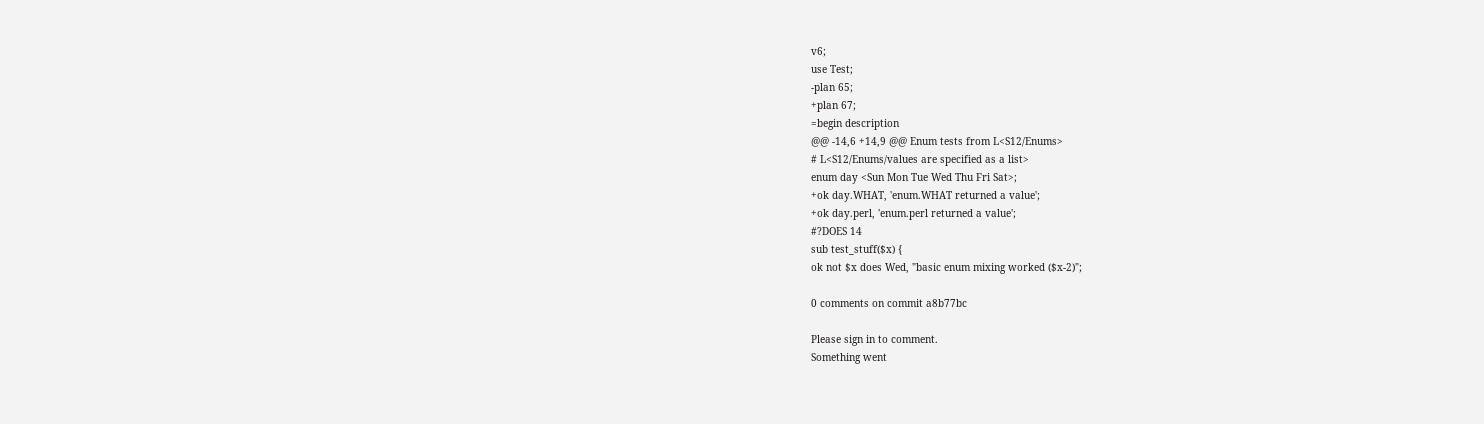v6;
use Test;
-plan 65;
+plan 67;
=begin description
@@ -14,6 +14,9 @@ Enum tests from L<S12/Enums>
# L<S12/Enums/values are specified as a list>
enum day <Sun Mon Tue Wed Thu Fri Sat>;
+ok day.WHAT, 'enum.WHAT returned a value';
+ok day.perl, 'enum.perl returned a value';
#?DOES 14
sub test_stuff($x) {
ok not $x does Wed, "basic enum mixing worked ($x-2)";

0 comments on commit a8b77bc

Please sign in to comment.
Something went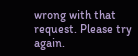wrong with that request. Please try again.